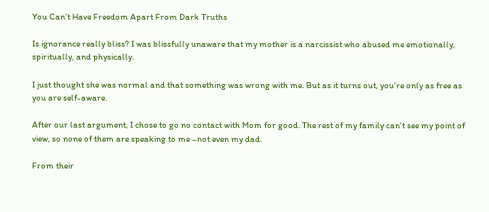You Can’t Have Freedom Apart From Dark Truths

Is ignorance really bliss? I was blissfully unaware that my mother is a narcissist who abused me emotionally, spiritually, and physically.

I just thought she was normal and that something was wrong with me. But as it turns out, you’re only as free as you are self-aware.

After our last argument, I chose to go no contact with Mom for good. The rest of my family can’t see my point of view, so none of them are speaking to me –not even my dad.

From their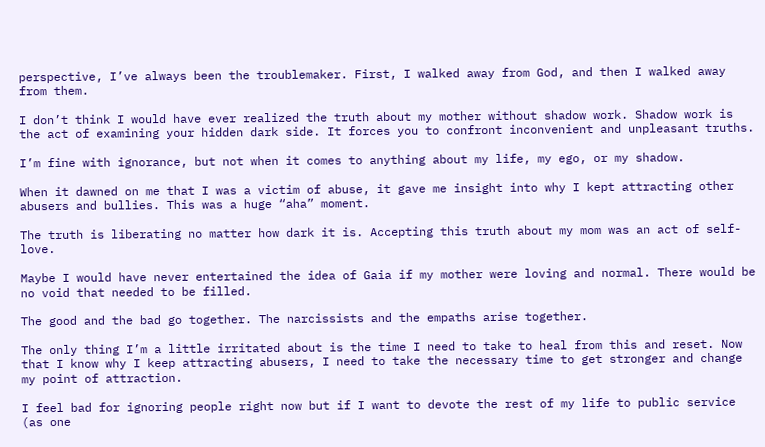perspective, I’ve always been the troublemaker. First, I walked away from God, and then I walked away from them.

I don’t think I would have ever realized the truth about my mother without shadow work. Shadow work is the act of examining your hidden dark side. It forces you to confront inconvenient and unpleasant truths.

I’m fine with ignorance, but not when it comes to anything about my life, my ego, or my shadow.

When it dawned on me that I was a victim of abuse, it gave me insight into why I kept attracting other abusers and bullies. This was a huge “aha” moment.

The truth is liberating no matter how dark it is. Accepting this truth about my mom was an act of self-love.

Maybe I would have never entertained the idea of Gaia if my mother were loving and normal. There would be no void that needed to be filled.

The good and the bad go together. The narcissists and the empaths arise together.

The only thing I’m a little irritated about is the time I need to take to heal from this and reset. Now that I know why I keep attracting abusers, I need to take the necessary time to get stronger and change my point of attraction.

I feel bad for ignoring people right now but if I want to devote the rest of my life to public service (as one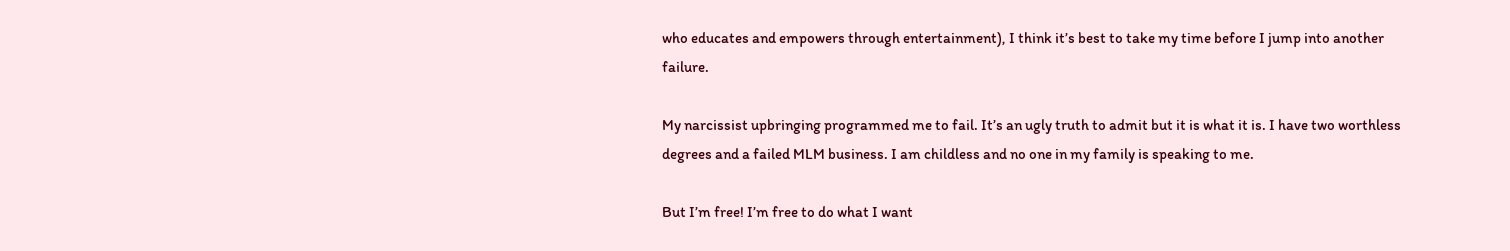who educates and empowers through entertainment), I think it’s best to take my time before I jump into another failure.

My narcissist upbringing programmed me to fail. It’s an ugly truth to admit but it is what it is. I have two worthless degrees and a failed MLM business. I am childless and no one in my family is speaking to me.

But I’m free! I’m free to do what I want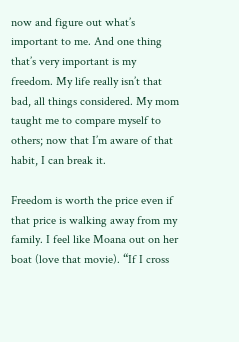now and figure out what’s important to me. And one thing that’s very important is my freedom. My life really isn’t that bad, all things considered. My mom taught me to compare myself to others; now that I’m aware of that habit, I can break it.

Freedom is worth the price even if that price is walking away from my family. I feel like Moana out on her boat (love that movie). “If I cross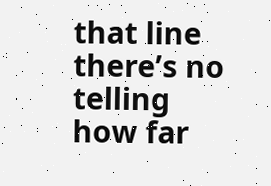that line there’s no telling how far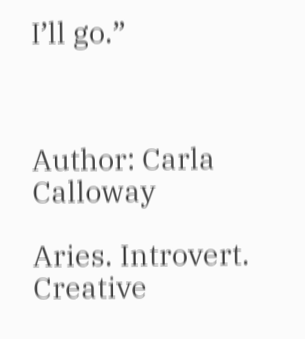I’ll go.”



Author: Carla Calloway

Aries. Introvert. Creative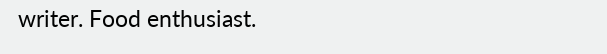writer. Food enthusiast.